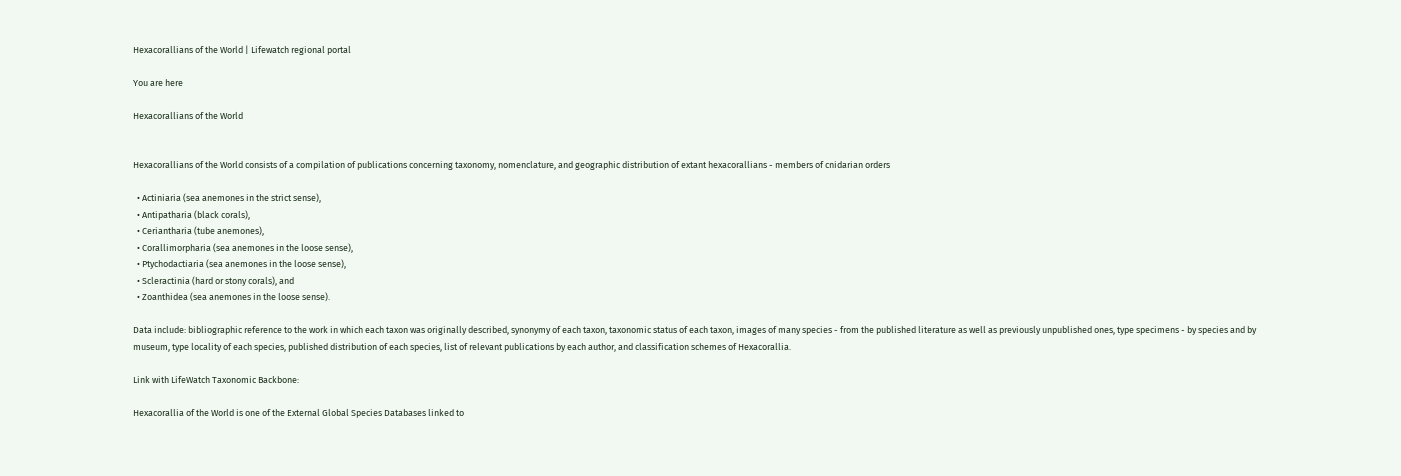Hexacorallians of the World | Lifewatch regional portal

You are here

Hexacorallians of the World


Hexacorallians of the World consists of a compilation of publications concerning taxonomy, nomenclature, and geographic distribution of extant hexacorallians - members of cnidarian orders

  • Actiniaria (sea anemones in the strict sense),
  • Antipatharia (black corals),
  • Ceriantharia (tube anemones),
  • Corallimorpharia (sea anemones in the loose sense),
  • Ptychodactiaria (sea anemones in the loose sense),
  • Scleractinia (hard or stony corals), and
  • Zoanthidea (sea anemones in the loose sense).

Data include: bibliographic reference to the work in which each taxon was originally described, synonymy of each taxon, taxonomic status of each taxon, images of many species - from the published literature as well as previously unpublished ones, type specimens - by species and by museum, type locality of each species, published distribution of each species, list of relevant publications by each author, and classification schemes of Hexacorallia.

Link with LifeWatch Taxonomic Backbone:

Hexacorallia of the World is one of the External Global Species Databases linked to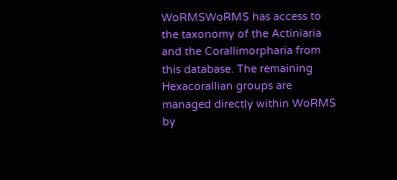WoRMSWoRMS has access to the taxonomy of the Actiniaria and the Corallimorpharia from this database. The remaining Hexacorallian groups are managed directly within WoRMS by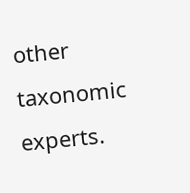other taxonomic experts.